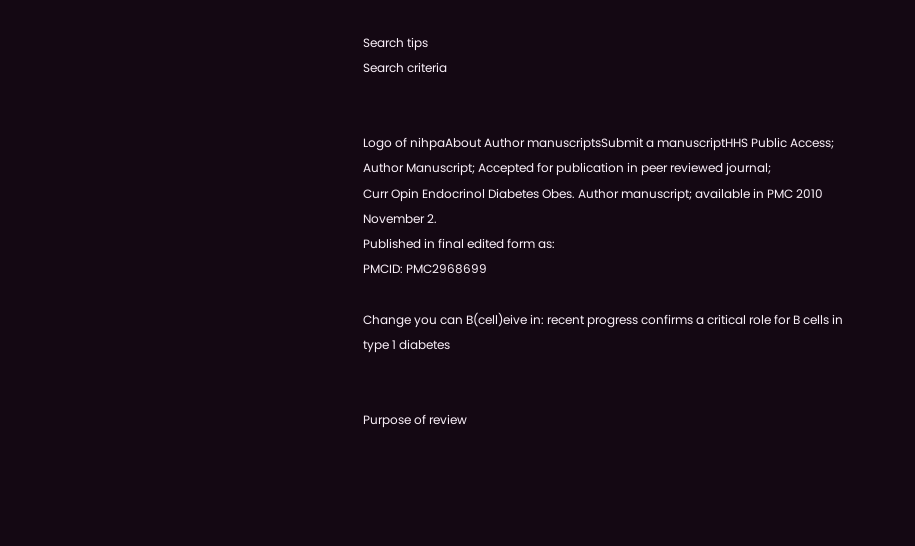Search tips
Search criteria


Logo of nihpaAbout Author manuscriptsSubmit a manuscriptHHS Public Access; Author Manuscript; Accepted for publication in peer reviewed journal;
Curr Opin Endocrinol Diabetes Obes. Author manuscript; available in PMC 2010 November 2.
Published in final edited form as:
PMCID: PMC2968699

Change you can B(cell)eive in: recent progress confirms a critical role for B cells in type 1 diabetes


Purpose of review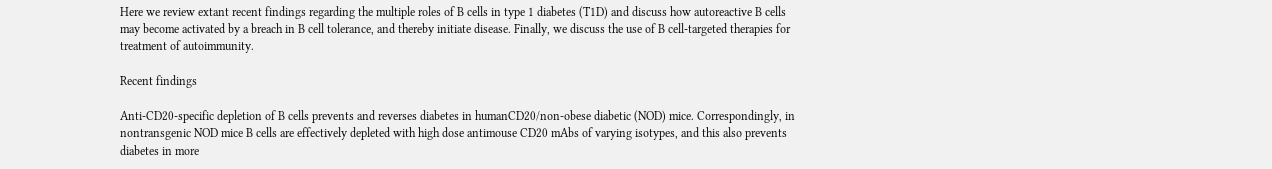Here we review extant recent findings regarding the multiple roles of B cells in type 1 diabetes (T1D) and discuss how autoreactive B cells may become activated by a breach in B cell tolerance, and thereby initiate disease. Finally, we discuss the use of B cell-targeted therapies for treatment of autoimmunity.

Recent findings

Anti-CD20-specific depletion of B cells prevents and reverses diabetes in humanCD20/non-obese diabetic (NOD) mice. Correspondingly, in nontransgenic NOD mice B cells are effectively depleted with high dose antimouse CD20 mAbs of varying isotypes, and this also prevents diabetes in more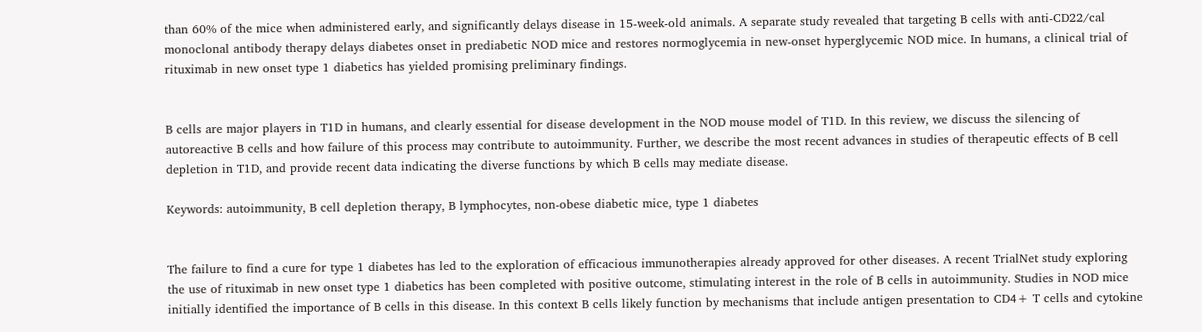than 60% of the mice when administered early, and significantly delays disease in 15-week-old animals. A separate study revealed that targeting B cells with anti-CD22/cal monoclonal antibody therapy delays diabetes onset in prediabetic NOD mice and restores normoglycemia in new-onset hyperglycemic NOD mice. In humans, a clinical trial of rituximab in new onset type 1 diabetics has yielded promising preliminary findings.


B cells are major players in T1D in humans, and clearly essential for disease development in the NOD mouse model of T1D. In this review, we discuss the silencing of autoreactive B cells and how failure of this process may contribute to autoimmunity. Further, we describe the most recent advances in studies of therapeutic effects of B cell depletion in T1D, and provide recent data indicating the diverse functions by which B cells may mediate disease.

Keywords: autoimmunity, B cell depletion therapy, B lymphocytes, non-obese diabetic mice, type 1 diabetes


The failure to find a cure for type 1 diabetes has led to the exploration of efficacious immunotherapies already approved for other diseases. A recent TrialNet study exploring the use of rituximab in new onset type 1 diabetics has been completed with positive outcome, stimulating interest in the role of B cells in autoimmunity. Studies in NOD mice initially identified the importance of B cells in this disease. In this context B cells likely function by mechanisms that include antigen presentation to CD4+ T cells and cytokine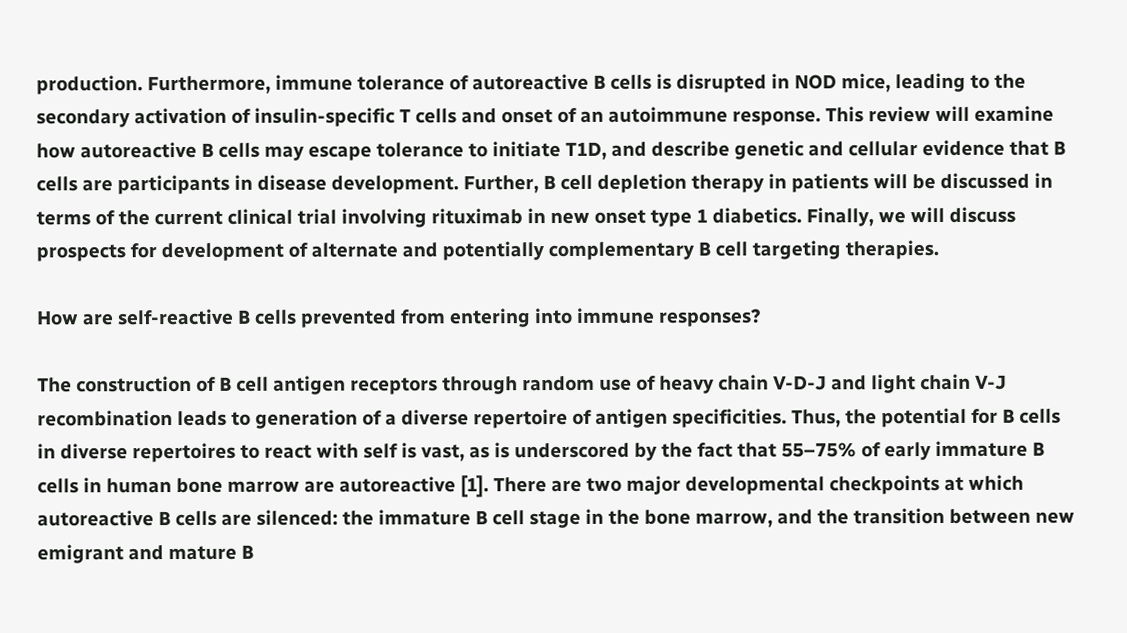production. Furthermore, immune tolerance of autoreactive B cells is disrupted in NOD mice, leading to the secondary activation of insulin-specific T cells and onset of an autoimmune response. This review will examine how autoreactive B cells may escape tolerance to initiate T1D, and describe genetic and cellular evidence that B cells are participants in disease development. Further, B cell depletion therapy in patients will be discussed in terms of the current clinical trial involving rituximab in new onset type 1 diabetics. Finally, we will discuss prospects for development of alternate and potentially complementary B cell targeting therapies.

How are self-reactive B cells prevented from entering into immune responses?

The construction of B cell antigen receptors through random use of heavy chain V-D-J and light chain V-J recombination leads to generation of a diverse repertoire of antigen specificities. Thus, the potential for B cells in diverse repertoires to react with self is vast, as is underscored by the fact that 55–75% of early immature B cells in human bone marrow are autoreactive [1]. There are two major developmental checkpoints at which autoreactive B cells are silenced: the immature B cell stage in the bone marrow, and the transition between new emigrant and mature B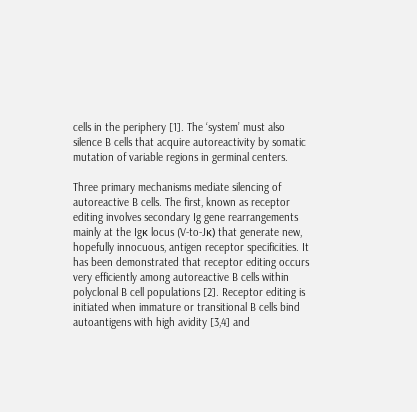cells in the periphery [1]. The ‘system’ must also silence B cells that acquire autoreactivity by somatic mutation of variable regions in germinal centers.

Three primary mechanisms mediate silencing of autoreactive B cells. The first, known as receptor editing involves secondary Ig gene rearrangements mainly at the Igκ locus (V-to-Jκ) that generate new, hopefully innocuous, antigen receptor specificities. It has been demonstrated that receptor editing occurs very efficiently among autoreactive B cells within polyclonal B cell populations [2]. Receptor editing is initiated when immature or transitional B cells bind autoantigens with high avidity [3,4] and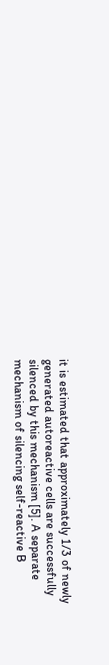it is estimated that approximately 1/3 of newly generated autoreactive cells are successfully silenced by this mechanism [5]. A separate mechanism of silencing self-reactive B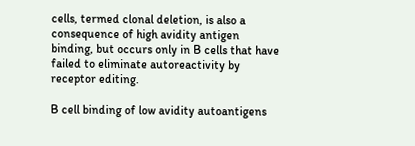cells, termed clonal deletion, is also a consequence of high avidity antigen binding, but occurs only in B cells that have failed to eliminate autoreactivity by receptor editing.

B cell binding of low avidity autoantigens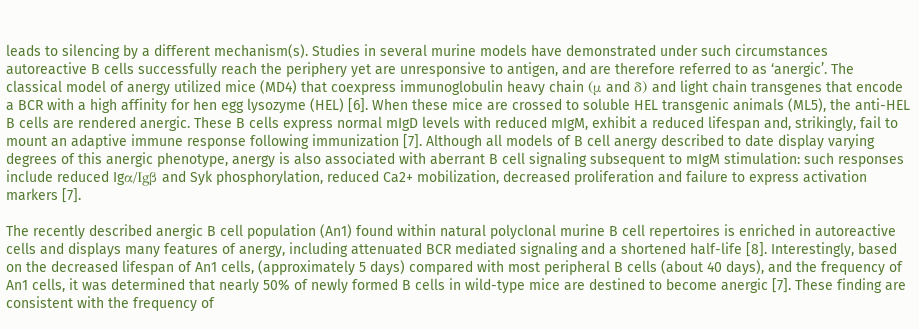leads to silencing by a different mechanism(s). Studies in several murine models have demonstrated under such circumstances autoreactive B cells successfully reach the periphery yet are unresponsive to antigen, and are therefore referred to as ‘anergic’. The classical model of anergy utilized mice (MD4) that coexpress immunoglobulin heavy chain (μ and δ) and light chain transgenes that encode a BCR with a high affinity for hen egg lysozyme (HEL) [6]. When these mice are crossed to soluble HEL transgenic animals (ML5), the anti-HEL B cells are rendered anergic. These B cells express normal mIgD levels with reduced mIgM, exhibit a reduced lifespan and, strikingly, fail to mount an adaptive immune response following immunization [7]. Although all models of B cell anergy described to date display varying degrees of this anergic phenotype, anergy is also associated with aberrant B cell signaling subsequent to mIgM stimulation: such responses include reduced Igα/Igβ and Syk phosphorylation, reduced Ca2+ mobilization, decreased proliferation and failure to express activation markers [7].

The recently described anergic B cell population (An1) found within natural polyclonal murine B cell repertoires is enriched in autoreactive cells and displays many features of anergy, including attenuated BCR mediated signaling and a shortened half-life [8]. Interestingly, based on the decreased lifespan of An1 cells, (approximately 5 days) compared with most peripheral B cells (about 40 days), and the frequency of An1 cells, it was determined that nearly 50% of newly formed B cells in wild-type mice are destined to become anergic [7]. These finding are consistent with the frequency of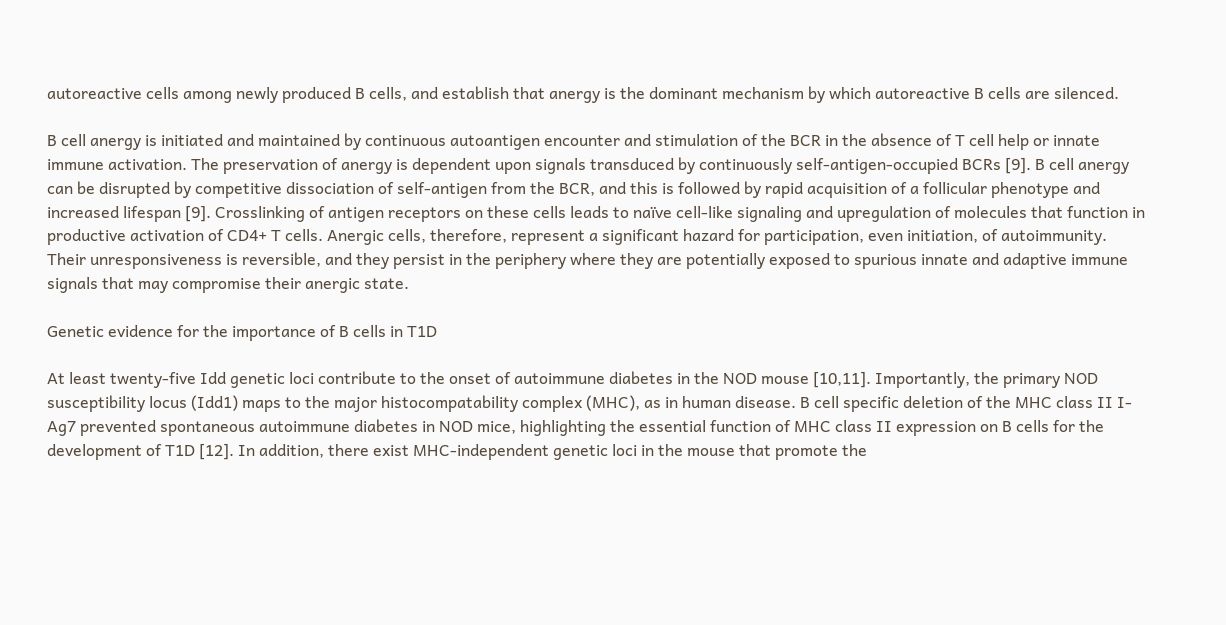autoreactive cells among newly produced B cells, and establish that anergy is the dominant mechanism by which autoreactive B cells are silenced.

B cell anergy is initiated and maintained by continuous autoantigen encounter and stimulation of the BCR in the absence of T cell help or innate immune activation. The preservation of anergy is dependent upon signals transduced by continuously self-antigen-occupied BCRs [9]. B cell anergy can be disrupted by competitive dissociation of self-antigen from the BCR, and this is followed by rapid acquisition of a follicular phenotype and increased lifespan [9]. Crosslinking of antigen receptors on these cells leads to naïve cell-like signaling and upregulation of molecules that function in productive activation of CD4+ T cells. Anergic cells, therefore, represent a significant hazard for participation, even initiation, of autoimmunity. Their unresponsiveness is reversible, and they persist in the periphery where they are potentially exposed to spurious innate and adaptive immune signals that may compromise their anergic state.

Genetic evidence for the importance of B cells in T1D

At least twenty-five Idd genetic loci contribute to the onset of autoimmune diabetes in the NOD mouse [10,11]. Importantly, the primary NOD susceptibility locus (Idd1) maps to the major histocompatability complex (MHC), as in human disease. B cell specific deletion of the MHC class II I-Ag7 prevented spontaneous autoimmune diabetes in NOD mice, highlighting the essential function of MHC class II expression on B cells for the development of T1D [12]. In addition, there exist MHC-independent genetic loci in the mouse that promote the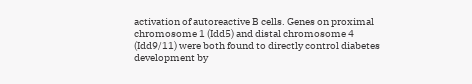activation of autoreactive B cells. Genes on proximal chromosome 1 (Idd5) and distal chromosome 4 (Idd9/11) were both found to directly control diabetes development by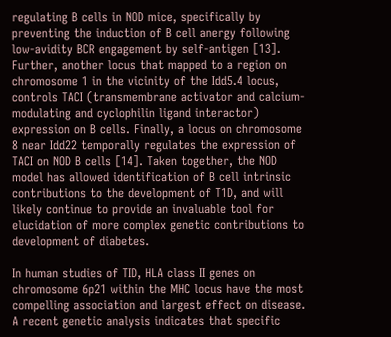regulating B cells in NOD mice, specifically by preventing the induction of B cell anergy following low-avidity BCR engagement by self-antigen [13]. Further, another locus that mapped to a region on chromosome 1 in the vicinity of the Idd5.4 locus, controls TACI (transmembrane activator and calcium-modulating and cyclophilin ligand interactor) expression on B cells. Finally, a locus on chromosome 8 near Idd22 temporally regulates the expression of TACI on NOD B cells [14]. Taken together, the NOD model has allowed identification of B cell intrinsic contributions to the development of T1D, and will likely continue to provide an invaluable tool for elucidation of more complex genetic contributions to development of diabetes.

In human studies of TID, HLA class II genes on chromosome 6p21 within the MHC locus have the most compelling association and largest effect on disease. A recent genetic analysis indicates that specific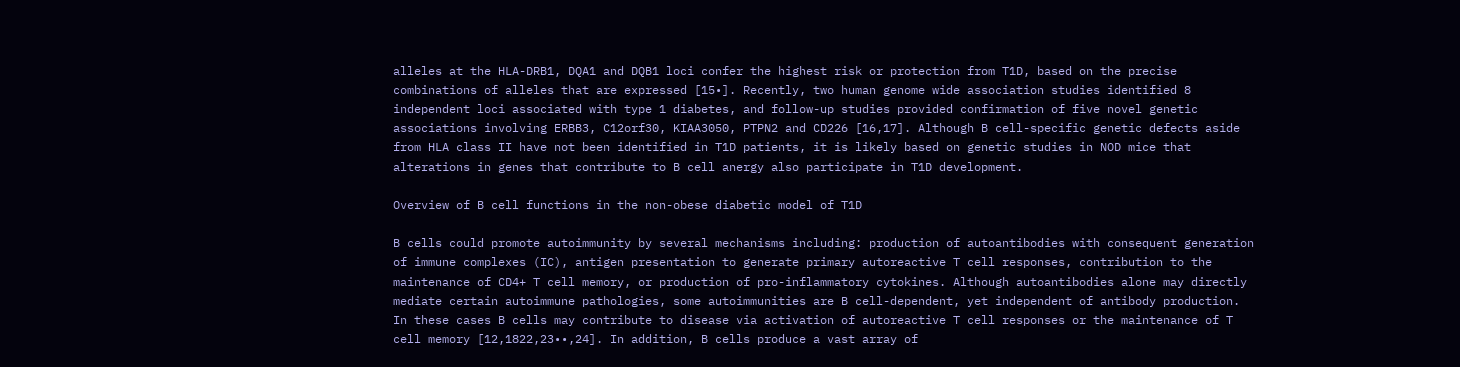alleles at the HLA-DRB1, DQA1 and DQB1 loci confer the highest risk or protection from T1D, based on the precise combinations of alleles that are expressed [15•]. Recently, two human genome wide association studies identified 8 independent loci associated with type 1 diabetes, and follow-up studies provided confirmation of five novel genetic associations involving ERBB3, C12orf30, KIAA3050, PTPN2 and CD226 [16,17]. Although B cell-specific genetic defects aside from HLA class II have not been identified in T1D patients, it is likely based on genetic studies in NOD mice that alterations in genes that contribute to B cell anergy also participate in T1D development.

Overview of B cell functions in the non-obese diabetic model of T1D

B cells could promote autoimmunity by several mechanisms including: production of autoantibodies with consequent generation of immune complexes (IC), antigen presentation to generate primary autoreactive T cell responses, contribution to the maintenance of CD4+ T cell memory, or production of pro-inflammatory cytokines. Although autoantibodies alone may directly mediate certain autoimmune pathologies, some autoimmunities are B cell-dependent, yet independent of antibody production. In these cases B cells may contribute to disease via activation of autoreactive T cell responses or the maintenance of T cell memory [12,1822,23••,24]. In addition, B cells produce a vast array of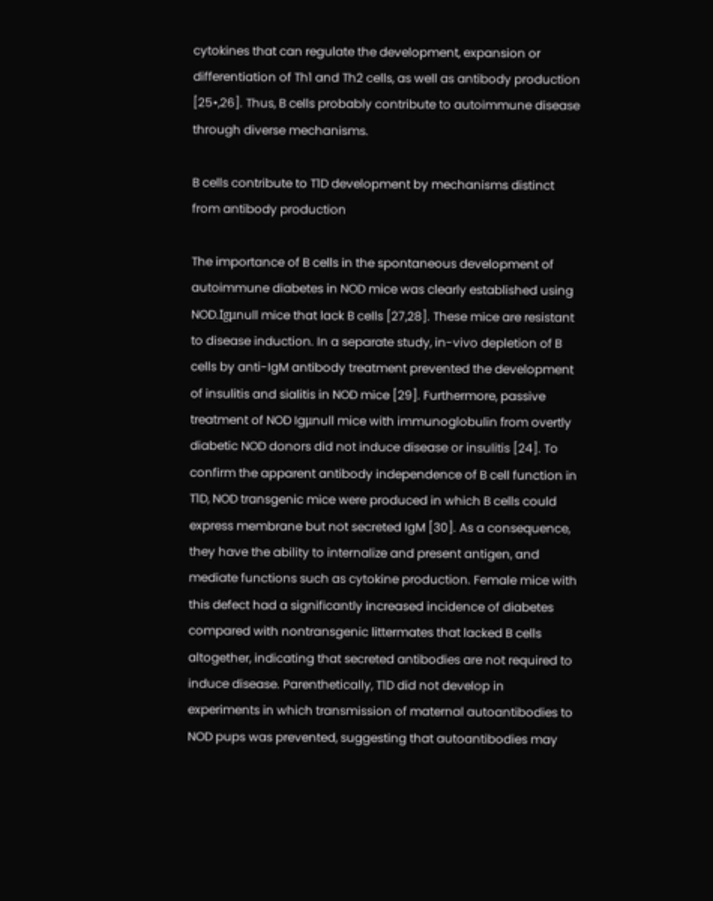cytokines that can regulate the development, expansion or differentiation of Th1 and Th2 cells, as well as antibody production [25•,26]. Thus, B cells probably contribute to autoimmune disease through diverse mechanisms.

B cells contribute to T1D development by mechanisms distinct from antibody production

The importance of B cells in the spontaneous development of autoimmune diabetes in NOD mice was clearly established using NOD.Igμnull mice that lack B cells [27,28]. These mice are resistant to disease induction. In a separate study, in-vivo depletion of B cells by anti-IgM antibody treatment prevented the development of insulitis and sialitis in NOD mice [29]. Furthermore, passive treatment of NOD Igμnull mice with immunoglobulin from overtly diabetic NOD donors did not induce disease or insulitis [24]. To confirm the apparent antibody independence of B cell function in T1D, NOD transgenic mice were produced in which B cells could express membrane but not secreted IgM [30]. As a consequence, they have the ability to internalize and present antigen, and mediate functions such as cytokine production. Female mice with this defect had a significantly increased incidence of diabetes compared with nontransgenic littermates that lacked B cells altogether, indicating that secreted antibodies are not required to induce disease. Parenthetically, T1D did not develop in experiments in which transmission of maternal autoantibodies to NOD pups was prevented, suggesting that autoantibodies may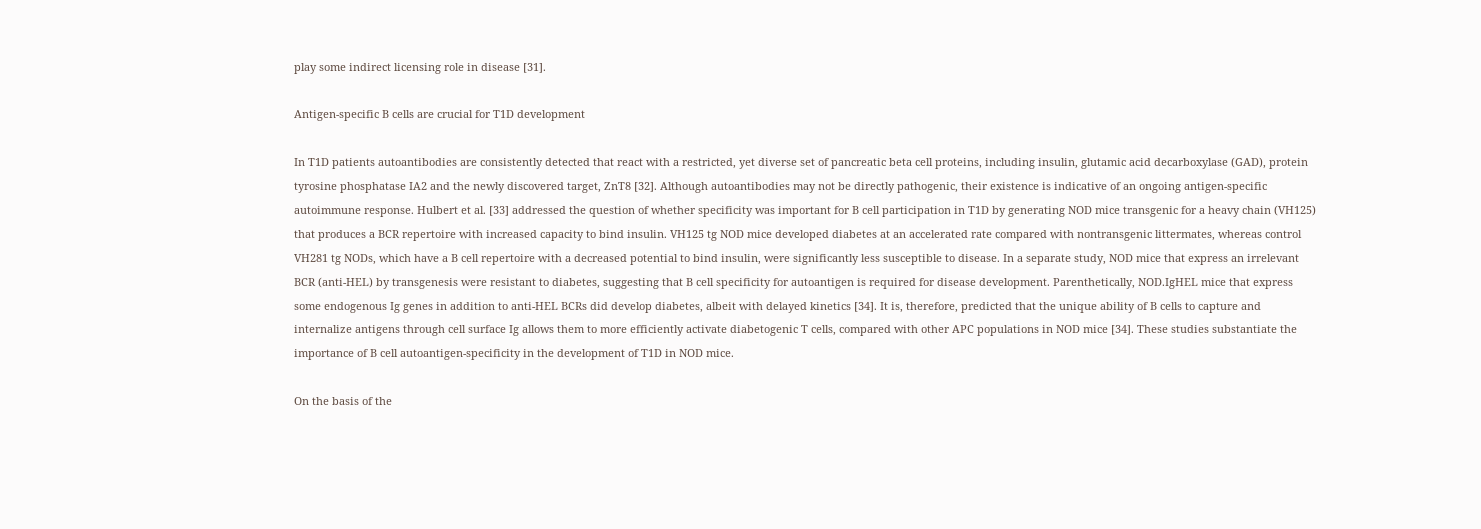play some indirect licensing role in disease [31].

Antigen-specific B cells are crucial for T1D development

In T1D patients autoantibodies are consistently detected that react with a restricted, yet diverse set of pancreatic beta cell proteins, including insulin, glutamic acid decarboxylase (GAD), protein tyrosine phosphatase IA2 and the newly discovered target, ZnT8 [32]. Although autoantibodies may not be directly pathogenic, their existence is indicative of an ongoing antigen-specific autoimmune response. Hulbert et al. [33] addressed the question of whether specificity was important for B cell participation in T1D by generating NOD mice transgenic for a heavy chain (VH125) that produces a BCR repertoire with increased capacity to bind insulin. VH125 tg NOD mice developed diabetes at an accelerated rate compared with nontransgenic littermates, whereas control VH281 tg NODs, which have a B cell repertoire with a decreased potential to bind insulin, were significantly less susceptible to disease. In a separate study, NOD mice that express an irrelevant BCR (anti-HEL) by transgenesis were resistant to diabetes, suggesting that B cell specificity for autoantigen is required for disease development. Parenthetically, NOD.IgHEL mice that express some endogenous Ig genes in addition to anti-HEL BCRs did develop diabetes, albeit with delayed kinetics [34]. It is, therefore, predicted that the unique ability of B cells to capture and internalize antigens through cell surface Ig allows them to more efficiently activate diabetogenic T cells, compared with other APC populations in NOD mice [34]. These studies substantiate the importance of B cell autoantigen-specificity in the development of T1D in NOD mice.

On the basis of the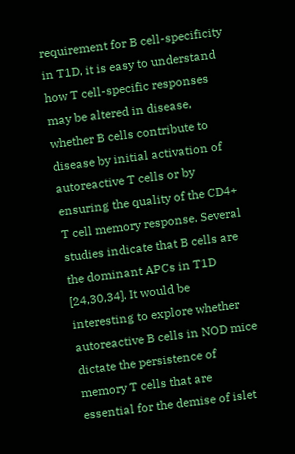requirement for B cell-specificity in T1D, it is easy to understand how T cell-specific responses may be altered in disease, whether B cells contribute to disease by initial activation of autoreactive T cells or by ensuring the quality of the CD4+ T cell memory response. Several studies indicate that B cells are the dominant APCs in T1D [24,30,34]. It would be interesting to explore whether autoreactive B cells in NOD mice dictate the persistence of memory T cells that are essential for the demise of islet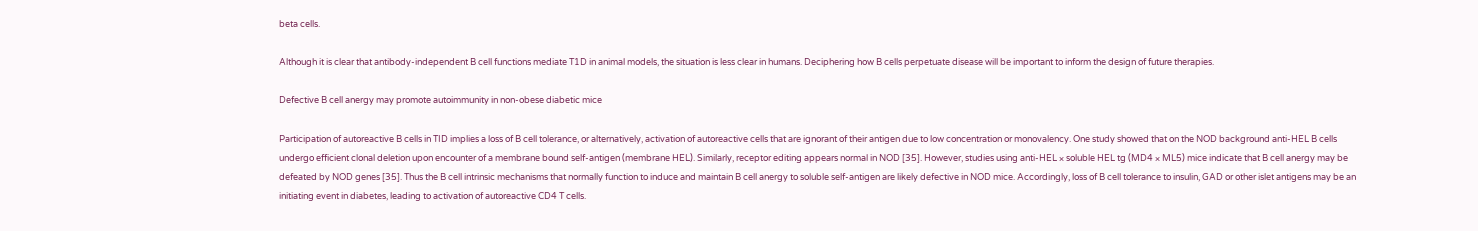beta cells.

Although it is clear that antibody-independent B cell functions mediate T1D in animal models, the situation is less clear in humans. Deciphering how B cells perpetuate disease will be important to inform the design of future therapies.

Defective B cell anergy may promote autoimmunity in non-obese diabetic mice

Participation of autoreactive B cells in TID implies a loss of B cell tolerance, or alternatively, activation of autoreactive cells that are ignorant of their antigen due to low concentration or monovalency. One study showed that on the NOD background anti-HEL B cells undergo efficient clonal deletion upon encounter of a membrane bound self-antigen (membrane HEL). Similarly, receptor editing appears normal in NOD [35]. However, studies using anti-HEL × soluble HEL tg (MD4 × ML5) mice indicate that B cell anergy may be defeated by NOD genes [35]. Thus the B cell intrinsic mechanisms that normally function to induce and maintain B cell anergy to soluble self-antigen are likely defective in NOD mice. Accordingly, loss of B cell tolerance to insulin, GAD or other islet antigens may be an initiating event in diabetes, leading to activation of autoreactive CD4 T cells.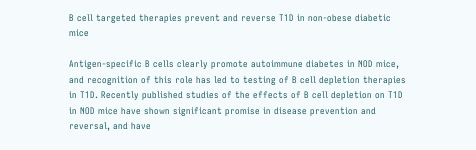B cell targeted therapies prevent and reverse T1D in non-obese diabetic mice

Antigen-specific B cells clearly promote autoimmune diabetes in NOD mice, and recognition of this role has led to testing of B cell depletion therapies in T1D. Recently published studies of the effects of B cell depletion on T1D in NOD mice have shown significant promise in disease prevention and reversal, and have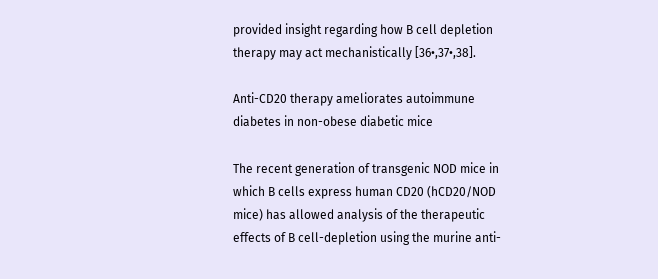provided insight regarding how B cell depletion therapy may act mechanistically [36•,37•,38].

Anti-CD20 therapy ameliorates autoimmune diabetes in non-obese diabetic mice

The recent generation of transgenic NOD mice in which B cells express human CD20 (hCD20/NOD mice) has allowed analysis of the therapeutic effects of B cell-depletion using the murine anti-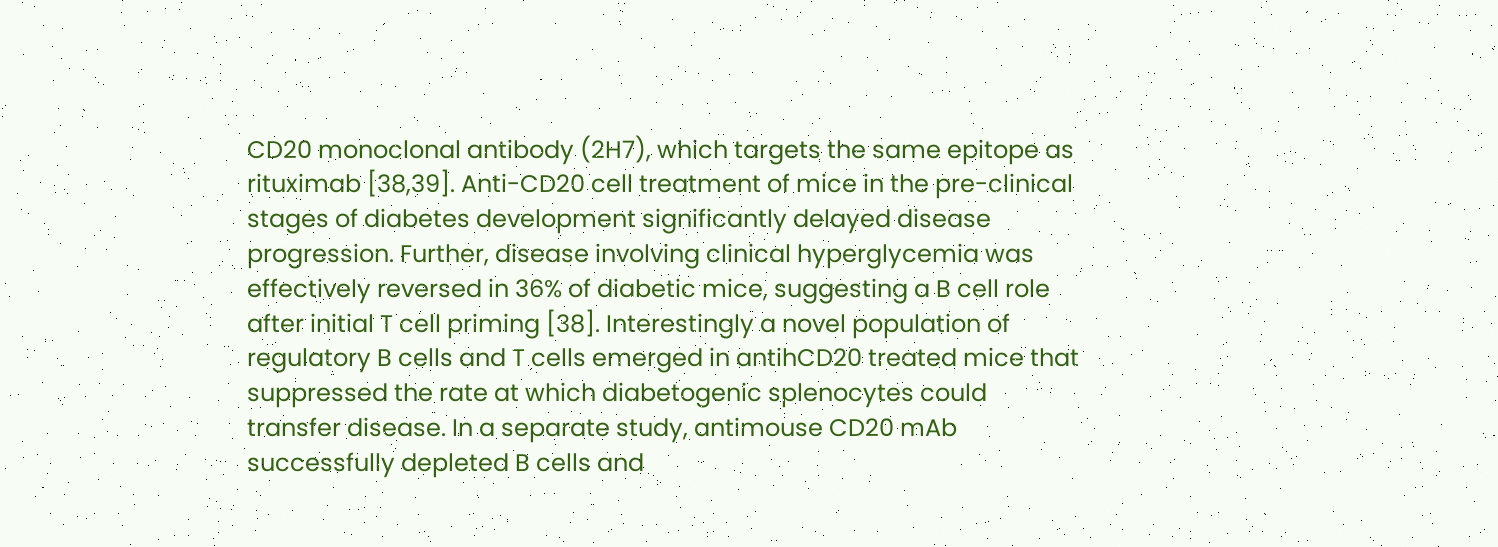CD20 monoclonal antibody (2H7), which targets the same epitope as rituximab [38,39]. Anti-CD20 cell treatment of mice in the pre-clinical stages of diabetes development significantly delayed disease progression. Further, disease involving clinical hyperglycemia was effectively reversed in 36% of diabetic mice, suggesting a B cell role after initial T cell priming [38]. Interestingly a novel population of regulatory B cells and T cells emerged in antihCD20 treated mice that suppressed the rate at which diabetogenic splenocytes could transfer disease. In a separate study, antimouse CD20 mAb successfully depleted B cells and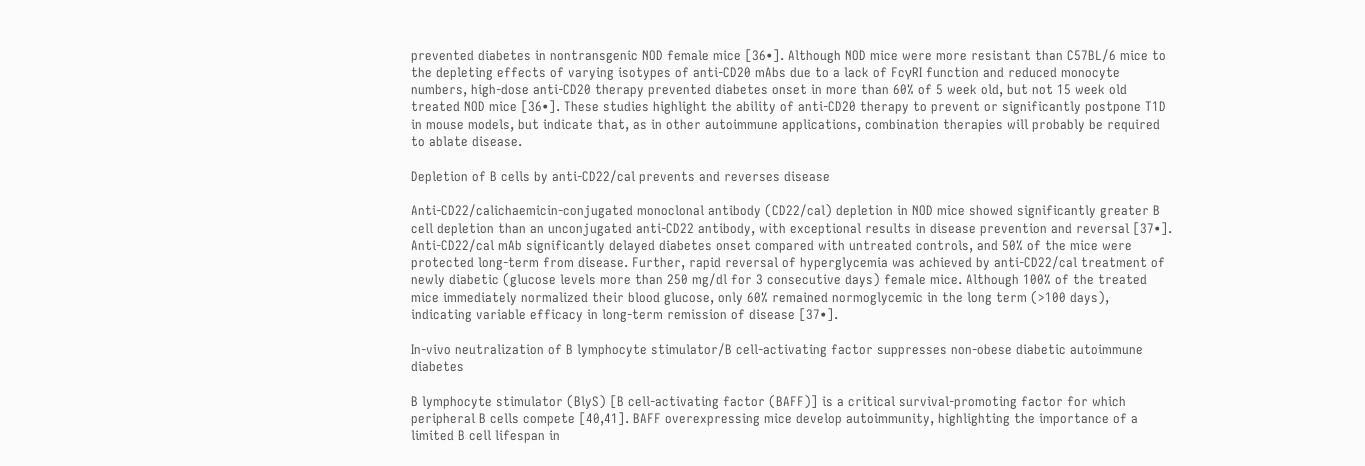prevented diabetes in nontransgenic NOD female mice [36•]. Although NOD mice were more resistant than C57BL/6 mice to the depleting effects of varying isotypes of anti-CD20 mAbs due to a lack of FcγRI function and reduced monocyte numbers, high-dose anti-CD20 therapy prevented diabetes onset in more than 60% of 5 week old, but not 15 week old treated NOD mice [36•]. These studies highlight the ability of anti-CD20 therapy to prevent or significantly postpone T1D in mouse models, but indicate that, as in other autoimmune applications, combination therapies will probably be required to ablate disease.

Depletion of B cells by anti-CD22/cal prevents and reverses disease

Anti-CD22/calichaemicin-conjugated monoclonal antibody (CD22/cal) depletion in NOD mice showed significantly greater B cell depletion than an unconjugated anti-CD22 antibody, with exceptional results in disease prevention and reversal [37•]. Anti-CD22/cal mAb significantly delayed diabetes onset compared with untreated controls, and 50% of the mice were protected long-term from disease. Further, rapid reversal of hyperglycemia was achieved by anti-CD22/cal treatment of newly diabetic (glucose levels more than 250 mg/dl for 3 consecutive days) female mice. Although 100% of the treated mice immediately normalized their blood glucose, only 60% remained normoglycemic in the long term (>100 days), indicating variable efficacy in long-term remission of disease [37•].

In-vivo neutralization of B lymphocyte stimulator/B cell-activating factor suppresses non-obese diabetic autoimmune diabetes

B lymphocyte stimulator (BlyS) [B cell-activating factor (BAFF)] is a critical survival-promoting factor for which peripheral B cells compete [40,41]. BAFF overexpressing mice develop autoimmunity, highlighting the importance of a limited B cell lifespan in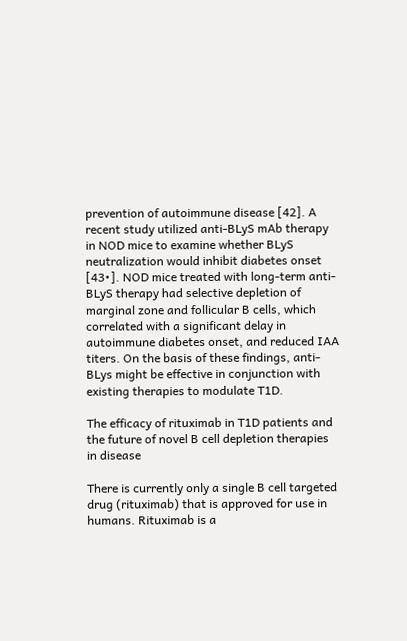prevention of autoimmune disease [42]. A recent study utilized anti-BLyS mAb therapy in NOD mice to examine whether BLyS neutralization would inhibit diabetes onset [43•]. NOD mice treated with long-term anti-BLyS therapy had selective depletion of marginal zone and follicular B cells, which correlated with a significant delay in autoimmune diabetes onset, and reduced IAA titers. On the basis of these findings, anti-BLys might be effective in conjunction with existing therapies to modulate T1D.

The efficacy of rituximab in T1D patients and the future of novel B cell depletion therapies in disease

There is currently only a single B cell targeted drug (rituximab) that is approved for use in humans. Rituximab is a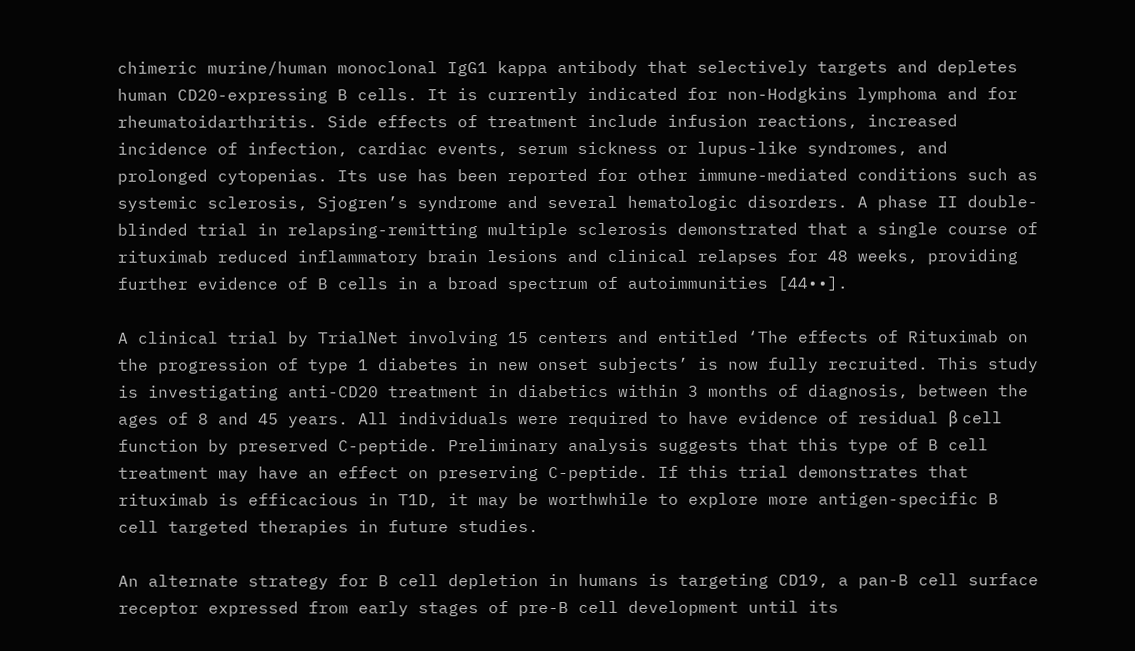chimeric murine/human monoclonal IgG1 kappa antibody that selectively targets and depletes human CD20-expressing B cells. It is currently indicated for non-Hodgkins lymphoma and for rheumatoidarthritis. Side effects of treatment include infusion reactions, increased incidence of infection, cardiac events, serum sickness or lupus-like syndromes, and prolonged cytopenias. Its use has been reported for other immune-mediated conditions such as systemic sclerosis, Sjogren’s syndrome and several hematologic disorders. A phase II double-blinded trial in relapsing-remitting multiple sclerosis demonstrated that a single course of rituximab reduced inflammatory brain lesions and clinical relapses for 48 weeks, providing further evidence of B cells in a broad spectrum of autoimmunities [44••].

A clinical trial by TrialNet involving 15 centers and entitled ‘The effects of Rituximab on the progression of type 1 diabetes in new onset subjects’ is now fully recruited. This study is investigating anti-CD20 treatment in diabetics within 3 months of diagnosis, between the ages of 8 and 45 years. All individuals were required to have evidence of residual β cell function by preserved C-peptide. Preliminary analysis suggests that this type of B cell treatment may have an effect on preserving C-peptide. If this trial demonstrates that rituximab is efficacious in T1D, it may be worthwhile to explore more antigen-specific B cell targeted therapies in future studies.

An alternate strategy for B cell depletion in humans is targeting CD19, a pan-B cell surface receptor expressed from early stages of pre-B cell development until its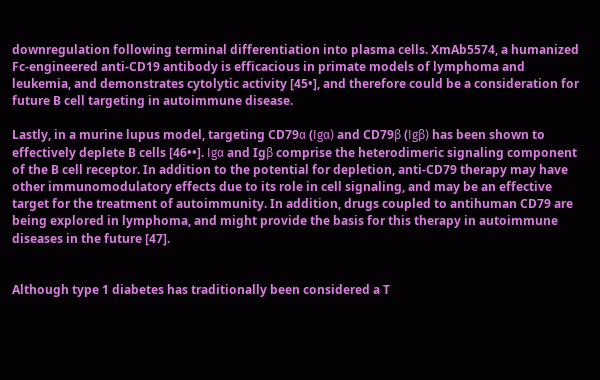downregulation following terminal differentiation into plasma cells. XmAb5574, a humanized Fc-engineered anti-CD19 antibody is efficacious in primate models of lymphoma and leukemia, and demonstrates cytolytic activity [45•], and therefore could be a consideration for future B cell targeting in autoimmune disease.

Lastly, in a murine lupus model, targeting CD79α (Igα) and CD79β (Igβ) has been shown to effectively deplete B cells [46••]. Igα and Igβ comprise the heterodimeric signaling component of the B cell receptor. In addition to the potential for depletion, anti-CD79 therapy may have other immunomodulatory effects due to its role in cell signaling, and may be an effective target for the treatment of autoimmunity. In addition, drugs coupled to antihuman CD79 are being explored in lymphoma, and might provide the basis for this therapy in autoimmune diseases in the future [47].


Although type 1 diabetes has traditionally been considered a T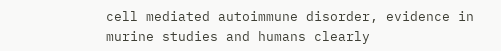cell mediated autoimmune disorder, evidence in murine studies and humans clearly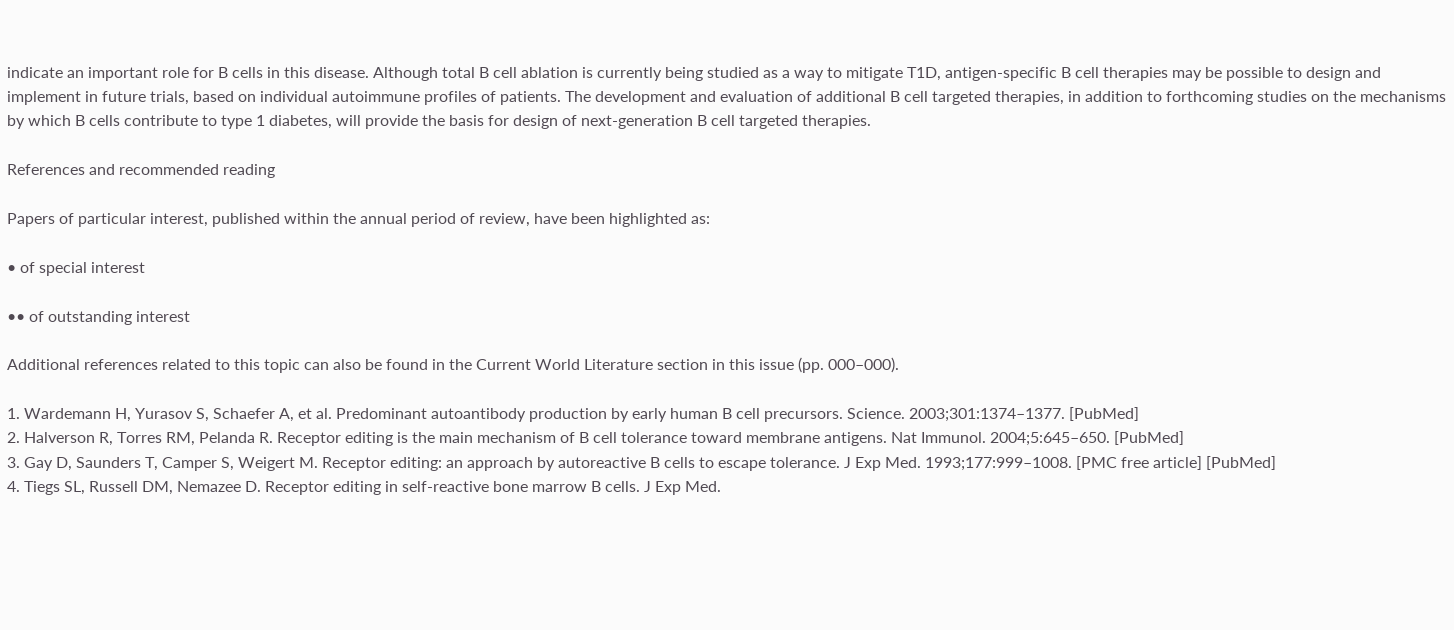indicate an important role for B cells in this disease. Although total B cell ablation is currently being studied as a way to mitigate T1D, antigen-specific B cell therapies may be possible to design and implement in future trials, based on individual autoimmune profiles of patients. The development and evaluation of additional B cell targeted therapies, in addition to forthcoming studies on the mechanisms by which B cells contribute to type 1 diabetes, will provide the basis for design of next-generation B cell targeted therapies.

References and recommended reading

Papers of particular interest, published within the annual period of review, have been highlighted as:

• of special interest

•• of outstanding interest

Additional references related to this topic can also be found in the Current World Literature section in this issue (pp. 000–000).

1. Wardemann H, Yurasov S, Schaefer A, et al. Predominant autoantibody production by early human B cell precursors. Science. 2003;301:1374–1377. [PubMed]
2. Halverson R, Torres RM, Pelanda R. Receptor editing is the main mechanism of B cell tolerance toward membrane antigens. Nat Immunol. 2004;5:645–650. [PubMed]
3. Gay D, Saunders T, Camper S, Weigert M. Receptor editing: an approach by autoreactive B cells to escape tolerance. J Exp Med. 1993;177:999–1008. [PMC free article] [PubMed]
4. Tiegs SL, Russell DM, Nemazee D. Receptor editing in self-reactive bone marrow B cells. J Exp Med.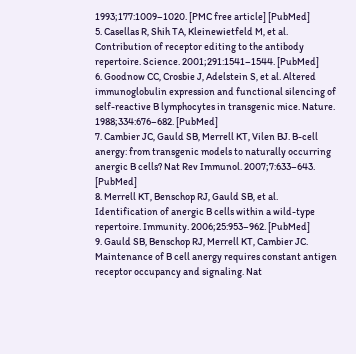1993;177:1009–1020. [PMC free article] [PubMed]
5. Casellas R, Shih TA, Kleinewietfeld M, et al. Contribution of receptor editing to the antibody repertoire. Science. 2001;291:1541–1544. [PubMed]
6. Goodnow CC, Crosbie J, Adelstein S, et al. Altered immunoglobulin expression and functional silencing of self-reactive B lymphocytes in transgenic mice. Nature. 1988;334:676–682. [PubMed]
7. Cambier JC, Gauld SB, Merrell KT, Vilen BJ. B-cell anergy: from transgenic models to naturally occurring anergic B cells? Nat Rev Immunol. 2007;7:633–643. [PubMed]
8. Merrell KT, Benschop RJ, Gauld SB, et al. Identification of anergic B cells within a wild-type repertoire. Immunity. 2006;25:953–962. [PubMed]
9. Gauld SB, Benschop RJ, Merrell KT, Cambier JC. Maintenance of B cell anergy requires constant antigen receptor occupancy and signaling. Nat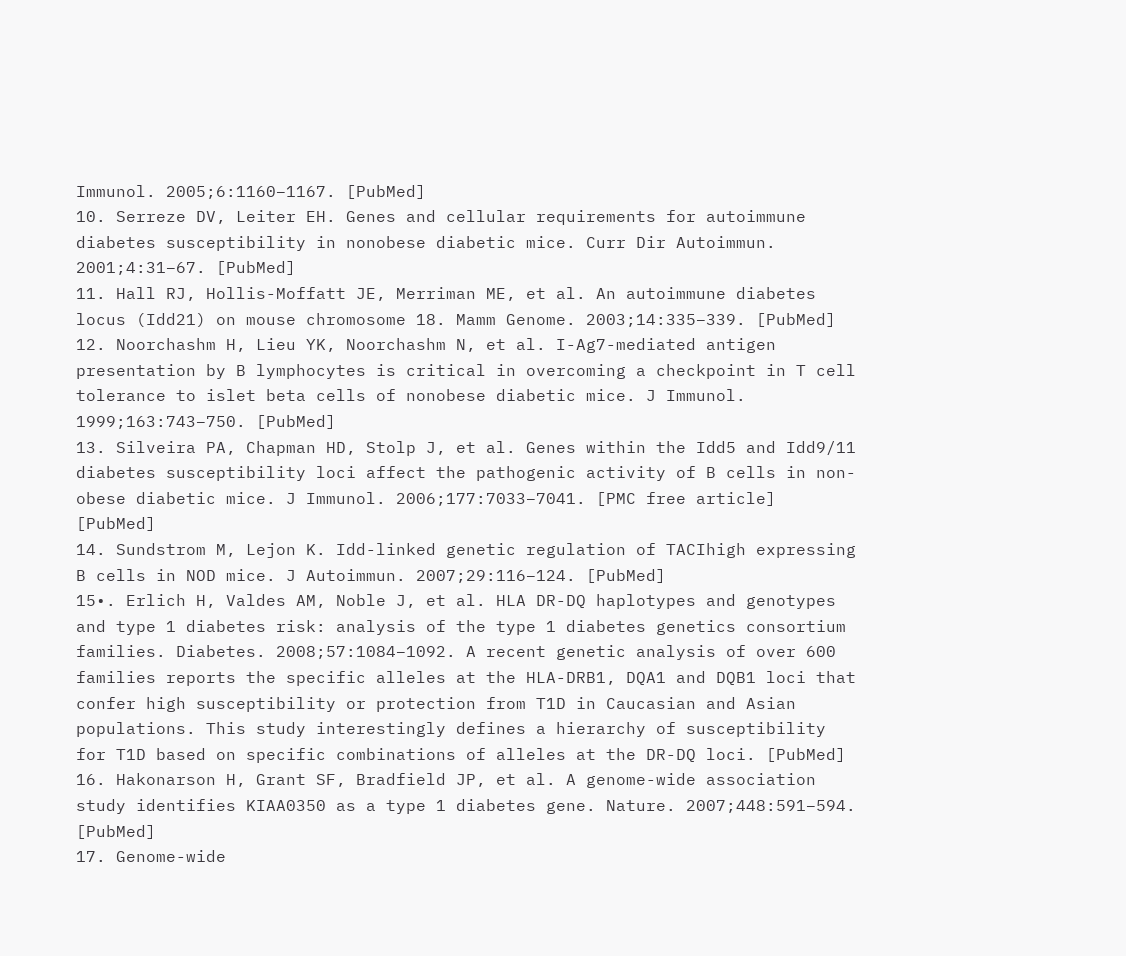Immunol. 2005;6:1160–1167. [PubMed]
10. Serreze DV, Leiter EH. Genes and cellular requirements for autoimmune diabetes susceptibility in nonobese diabetic mice. Curr Dir Autoimmun. 2001;4:31–67. [PubMed]
11. Hall RJ, Hollis-Moffatt JE, Merriman ME, et al. An autoimmune diabetes locus (Idd21) on mouse chromosome 18. Mamm Genome. 2003;14:335–339. [PubMed]
12. Noorchashm H, Lieu YK, Noorchashm N, et al. I-Ag7-mediated antigen presentation by B lymphocytes is critical in overcoming a checkpoint in T cell tolerance to islet beta cells of nonobese diabetic mice. J Immunol. 1999;163:743–750. [PubMed]
13. Silveira PA, Chapman HD, Stolp J, et al. Genes within the Idd5 and Idd9/11 diabetes susceptibility loci affect the pathogenic activity of B cells in non-obese diabetic mice. J Immunol. 2006;177:7033–7041. [PMC free article] [PubMed]
14. Sundstrom M, Lejon K. Idd-linked genetic regulation of TACIhigh expressing B cells in NOD mice. J Autoimmun. 2007;29:116–124. [PubMed]
15•. Erlich H, Valdes AM, Noble J, et al. HLA DR-DQ haplotypes and genotypes and type 1 diabetes risk: analysis of the type 1 diabetes genetics consortium families. Diabetes. 2008;57:1084–1092. A recent genetic analysis of over 600 families reports the specific alleles at the HLA-DRB1, DQA1 and DQB1 loci that confer high susceptibility or protection from T1D in Caucasian and Asian populations. This study interestingly defines a hierarchy of susceptibility for T1D based on specific combinations of alleles at the DR-DQ loci. [PubMed]
16. Hakonarson H, Grant SF, Bradfield JP, et al. A genome-wide association study identifies KIAA0350 as a type 1 diabetes gene. Nature. 2007;448:591–594. [PubMed]
17. Genome-wide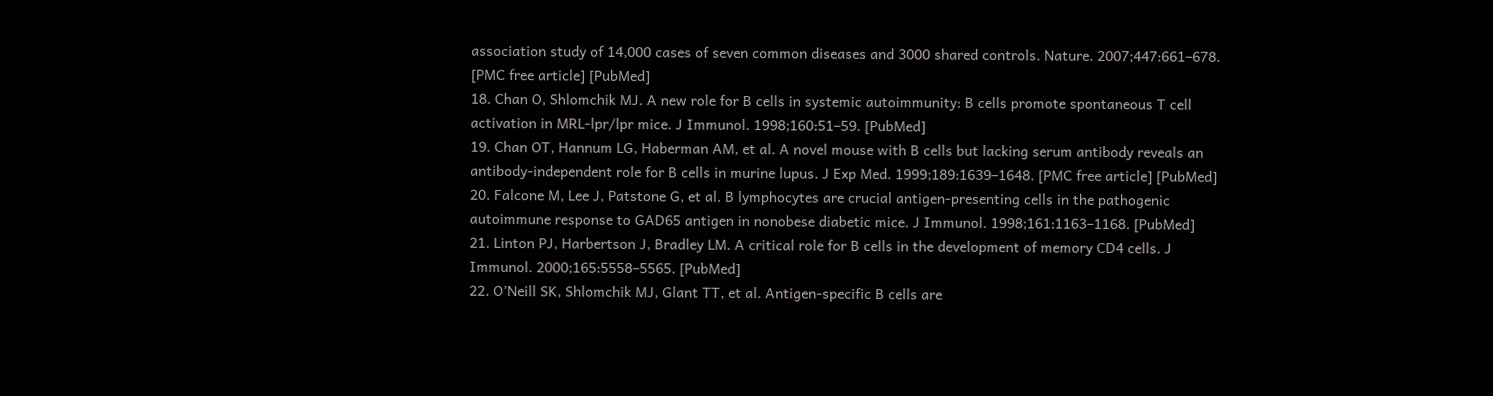association study of 14,000 cases of seven common diseases and 3000 shared controls. Nature. 2007;447:661–678. [PMC free article] [PubMed]
18. Chan O, Shlomchik MJ. A new role for B cells in systemic autoimmunity: B cells promote spontaneous T cell activation in MRL-lpr/lpr mice. J Immunol. 1998;160:51–59. [PubMed]
19. Chan OT, Hannum LG, Haberman AM, et al. A novel mouse with B cells but lacking serum antibody reveals an antibody-independent role for B cells in murine lupus. J Exp Med. 1999;189:1639–1648. [PMC free article] [PubMed]
20. Falcone M, Lee J, Patstone G, et al. B lymphocytes are crucial antigen-presenting cells in the pathogenic autoimmune response to GAD65 antigen in nonobese diabetic mice. J Immunol. 1998;161:1163–1168. [PubMed]
21. Linton PJ, Harbertson J, Bradley LM. A critical role for B cells in the development of memory CD4 cells. J Immunol. 2000;165:5558–5565. [PubMed]
22. O’Neill SK, Shlomchik MJ, Glant TT, et al. Antigen-specific B cells are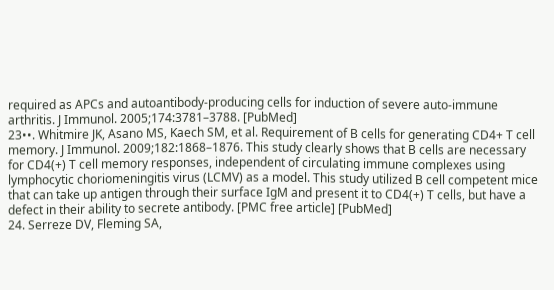required as APCs and autoantibody-producing cells for induction of severe auto-immune arthritis. J Immunol. 2005;174:3781–3788. [PubMed]
23••. Whitmire JK, Asano MS, Kaech SM, et al. Requirement of B cells for generating CD4+ T cell memory. J Immunol. 2009;182:1868–1876. This study clearly shows that B cells are necessary for CD4(+) T cell memory responses, independent of circulating immune complexes using lymphocytic choriomeningitis virus (LCMV) as a model. This study utilized B cell competent mice that can take up antigen through their surface IgM and present it to CD4(+) T cells, but have a defect in their ability to secrete antibody. [PMC free article] [PubMed]
24. Serreze DV, Fleming SA,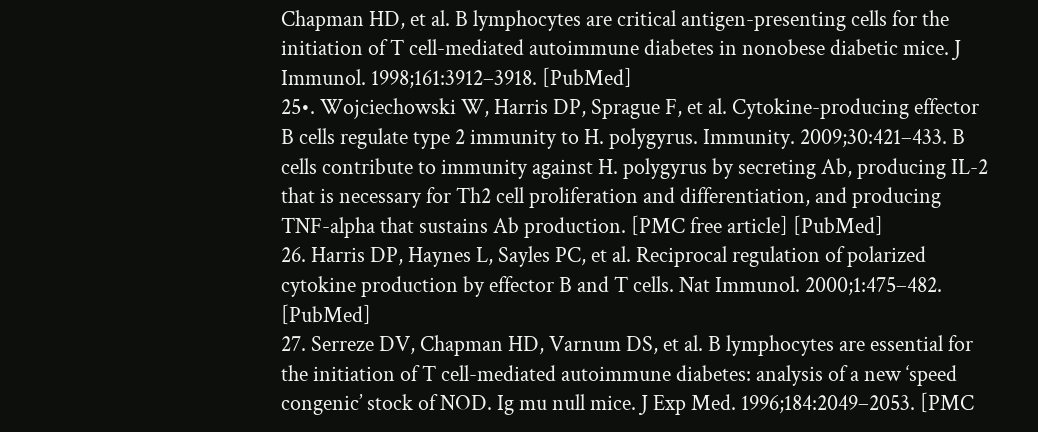Chapman HD, et al. B lymphocytes are critical antigen-presenting cells for the initiation of T cell-mediated autoimmune diabetes in nonobese diabetic mice. J Immunol. 1998;161:3912–3918. [PubMed]
25•. Wojciechowski W, Harris DP, Sprague F, et al. Cytokine-producing effector B cells regulate type 2 immunity to H. polygyrus. Immunity. 2009;30:421–433. B cells contribute to immunity against H. polygyrus by secreting Ab, producing IL-2 that is necessary for Th2 cell proliferation and differentiation, and producing TNF-alpha that sustains Ab production. [PMC free article] [PubMed]
26. Harris DP, Haynes L, Sayles PC, et al. Reciprocal regulation of polarized cytokine production by effector B and T cells. Nat Immunol. 2000;1:475–482. [PubMed]
27. Serreze DV, Chapman HD, Varnum DS, et al. B lymphocytes are essential for the initiation of T cell-mediated autoimmune diabetes: analysis of a new ‘speed congenic’ stock of NOD. Ig mu null mice. J Exp Med. 1996;184:2049–2053. [PMC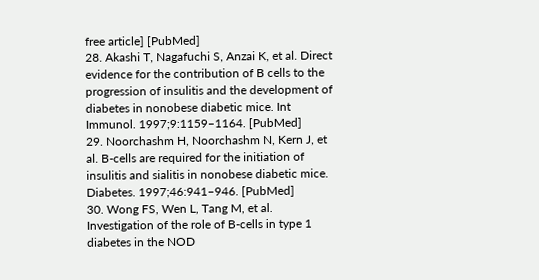free article] [PubMed]
28. Akashi T, Nagafuchi S, Anzai K, et al. Direct evidence for the contribution of B cells to the progression of insulitis and the development of diabetes in nonobese diabetic mice. Int Immunol. 1997;9:1159–1164. [PubMed]
29. Noorchashm H, Noorchashm N, Kern J, et al. B-cells are required for the initiation of insulitis and sialitis in nonobese diabetic mice. Diabetes. 1997;46:941–946. [PubMed]
30. Wong FS, Wen L, Tang M, et al. Investigation of the role of B-cells in type 1 diabetes in the NOD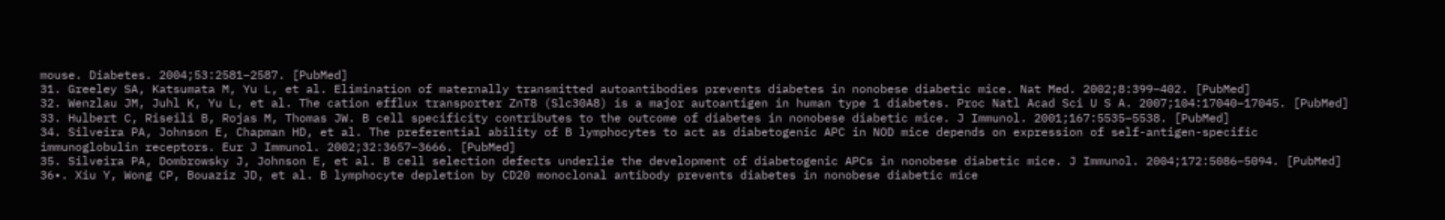mouse. Diabetes. 2004;53:2581–2587. [PubMed]
31. Greeley SA, Katsumata M, Yu L, et al. Elimination of maternally transmitted autoantibodies prevents diabetes in nonobese diabetic mice. Nat Med. 2002;8:399–402. [PubMed]
32. Wenzlau JM, Juhl K, Yu L, et al. The cation efflux transporter ZnT8 (Slc30A8) is a major autoantigen in human type 1 diabetes. Proc Natl Acad Sci U S A. 2007;104:17040–17045. [PubMed]
33. Hulbert C, Riseili B, Rojas M, Thomas JW. B cell specificity contributes to the outcome of diabetes in nonobese diabetic mice. J Immunol. 2001;167:5535–5538. [PubMed]
34. Silveira PA, Johnson E, Chapman HD, et al. The preferential ability of B lymphocytes to act as diabetogenic APC in NOD mice depends on expression of self-antigen-specific immunoglobulin receptors. Eur J Immunol. 2002;32:3657–3666. [PubMed]
35. Silveira PA, Dombrowsky J, Johnson E, et al. B cell selection defects underlie the development of diabetogenic APCs in nonobese diabetic mice. J Immunol. 2004;172:5086–5094. [PubMed]
36•. Xiu Y, Wong CP, Bouaziz JD, et al. B lymphocyte depletion by CD20 monoclonal antibody prevents diabetes in nonobese diabetic mice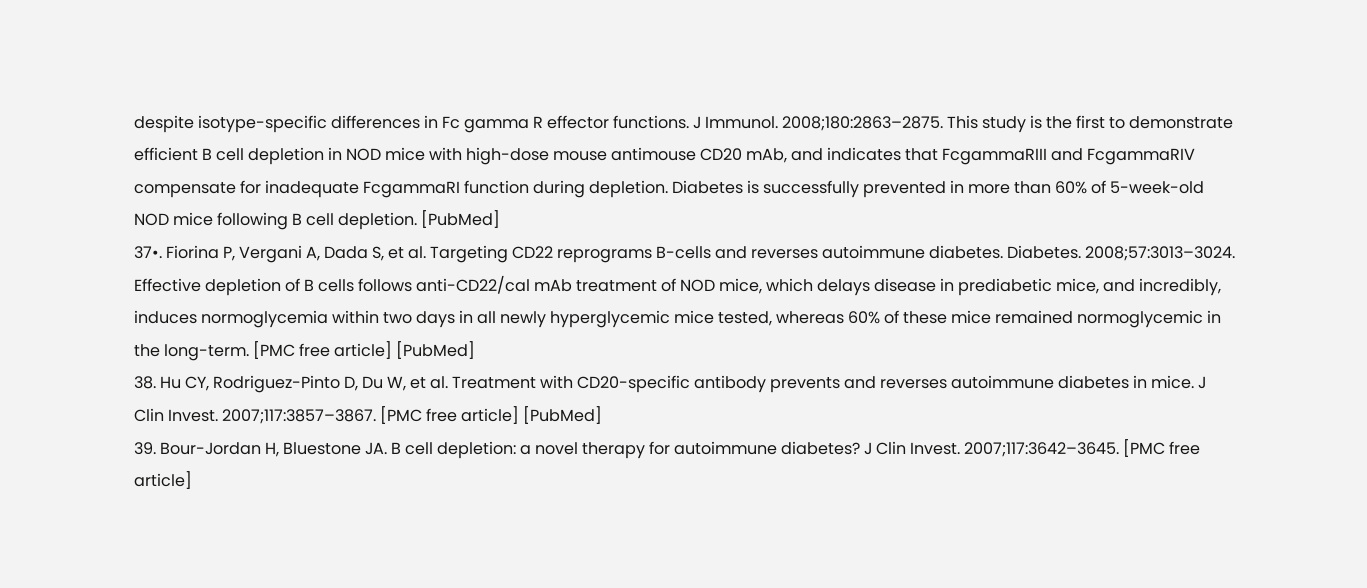despite isotype-specific differences in Fc gamma R effector functions. J Immunol. 2008;180:2863–2875. This study is the first to demonstrate efficient B cell depletion in NOD mice with high-dose mouse antimouse CD20 mAb, and indicates that FcgammaRIII and FcgammaRIV compensate for inadequate FcgammaRI function during depletion. Diabetes is successfully prevented in more than 60% of 5-week-old NOD mice following B cell depletion. [PubMed]
37•. Fiorina P, Vergani A, Dada S, et al. Targeting CD22 reprograms B-cells and reverses autoimmune diabetes. Diabetes. 2008;57:3013–3024. Effective depletion of B cells follows anti-CD22/cal mAb treatment of NOD mice, which delays disease in prediabetic mice, and incredibly, induces normoglycemia within two days in all newly hyperglycemic mice tested, whereas 60% of these mice remained normoglycemic in the long-term. [PMC free article] [PubMed]
38. Hu CY, Rodriguez-Pinto D, Du W, et al. Treatment with CD20-specific antibody prevents and reverses autoimmune diabetes in mice. J Clin Invest. 2007;117:3857–3867. [PMC free article] [PubMed]
39. Bour-Jordan H, Bluestone JA. B cell depletion: a novel therapy for autoimmune diabetes? J Clin Invest. 2007;117:3642–3645. [PMC free article]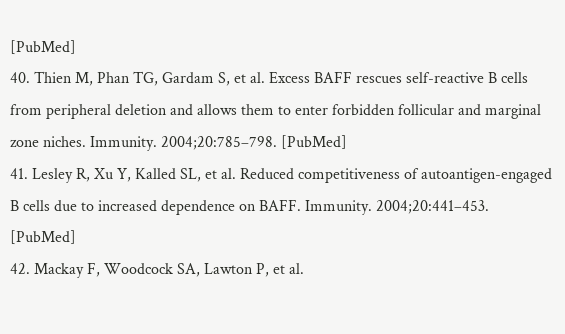[PubMed]
40. Thien M, Phan TG, Gardam S, et al. Excess BAFF rescues self-reactive B cells from peripheral deletion and allows them to enter forbidden follicular and marginal zone niches. Immunity. 2004;20:785–798. [PubMed]
41. Lesley R, Xu Y, Kalled SL, et al. Reduced competitiveness of autoantigen-engaged B cells due to increased dependence on BAFF. Immunity. 2004;20:441–453. [PubMed]
42. Mackay F, Woodcock SA, Lawton P, et al.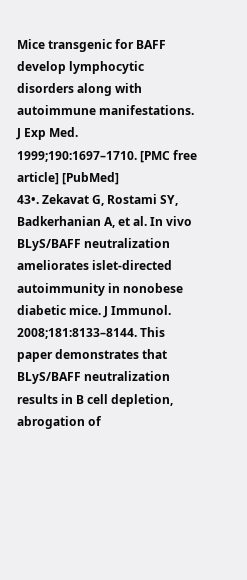Mice transgenic for BAFF develop lymphocytic disorders along with autoimmune manifestations. J Exp Med. 1999;190:1697–1710. [PMC free article] [PubMed]
43•. Zekavat G, Rostami SY, Badkerhanian A, et al. In vivo BLyS/BAFF neutralization ameliorates islet-directed autoimmunity in nonobese diabetic mice. J Immunol. 2008;181:8133–8144. This paper demonstrates that BLyS/BAFF neutralization results in B cell depletion, abrogation of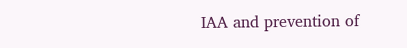IAA and prevention of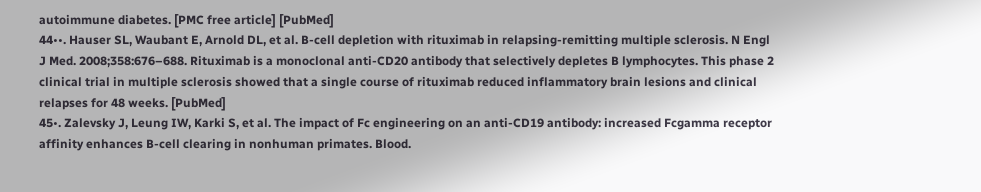autoimmune diabetes. [PMC free article] [PubMed]
44••. Hauser SL, Waubant E, Arnold DL, et al. B-cell depletion with rituximab in relapsing-remitting multiple sclerosis. N Engl J Med. 2008;358:676–688. Rituximab is a monoclonal anti-CD20 antibody that selectively depletes B lymphocytes. This phase 2 clinical trial in multiple sclerosis showed that a single course of rituximab reduced inflammatory brain lesions and clinical relapses for 48 weeks. [PubMed]
45•. Zalevsky J, Leung IW, Karki S, et al. The impact of Fc engineering on an anti-CD19 antibody: increased Fcgamma receptor affinity enhances B-cell clearing in nonhuman primates. Blood.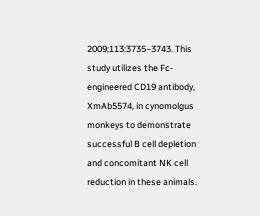2009;113:3735–3743. This study utilizes the Fc-engineered CD19 antibody, XmAb5574, in cynomolgus monkeys to demonstrate successful B cell depletion and concomitant NK cell reduction in these animals.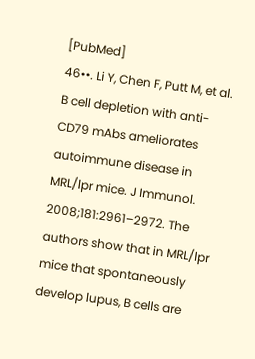[PubMed]
46••. Li Y, Chen F, Putt M, et al. B cell depletion with anti-CD79 mAbs ameliorates autoimmune disease in MRL/lpr mice. J Immunol. 2008;181:2961–2972. The authors show that in MRL/lpr mice that spontaneously develop lupus, B cells are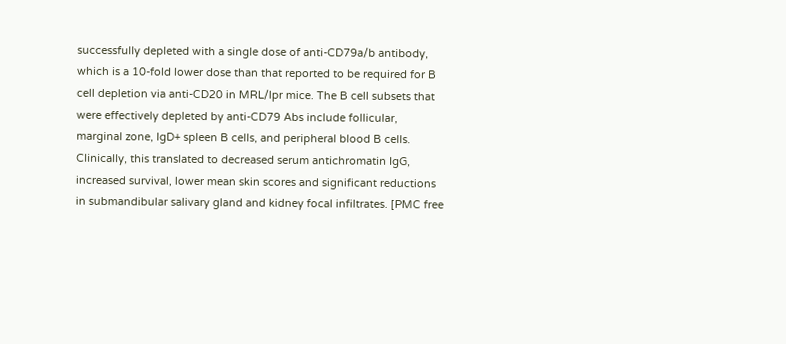successfully depleted with a single dose of anti-CD79a/b antibody, which is a 10-fold lower dose than that reported to be required for B cell depletion via anti-CD20 in MRL/lpr mice. The B cell subsets that were effectively depleted by anti-CD79 Abs include follicular, marginal zone, IgD+ spleen B cells, and peripheral blood B cells. Clinically, this translated to decreased serum antichromatin IgG, increased survival, lower mean skin scores and significant reductions in submandibular salivary gland and kidney focal infiltrates. [PMC free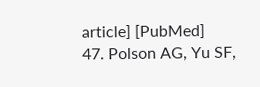article] [PubMed]
47. Polson AG, Yu SF,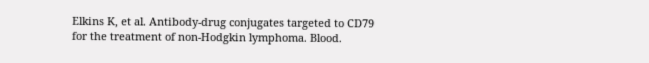Elkins K, et al. Antibody-drug conjugates targeted to CD79 for the treatment of non-Hodgkin lymphoma. Blood.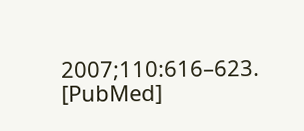2007;110:616–623. [PubMed]